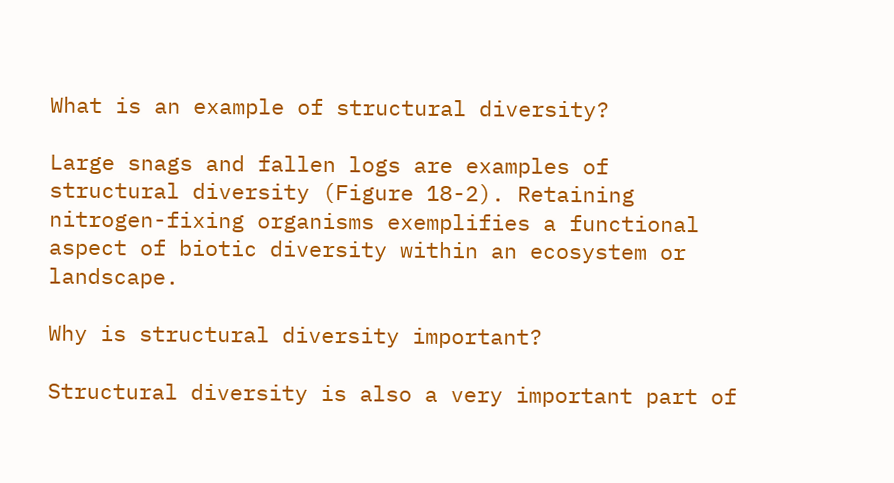What is an example of structural diversity?

Large snags and fallen logs are examples of structural diversity (Figure 18-2). Retaining nitrogen-fixing organisms exemplifies a functional aspect of biotic diversity within an ecosystem or landscape.

Why is structural diversity important?

Structural diversity is also a very important part of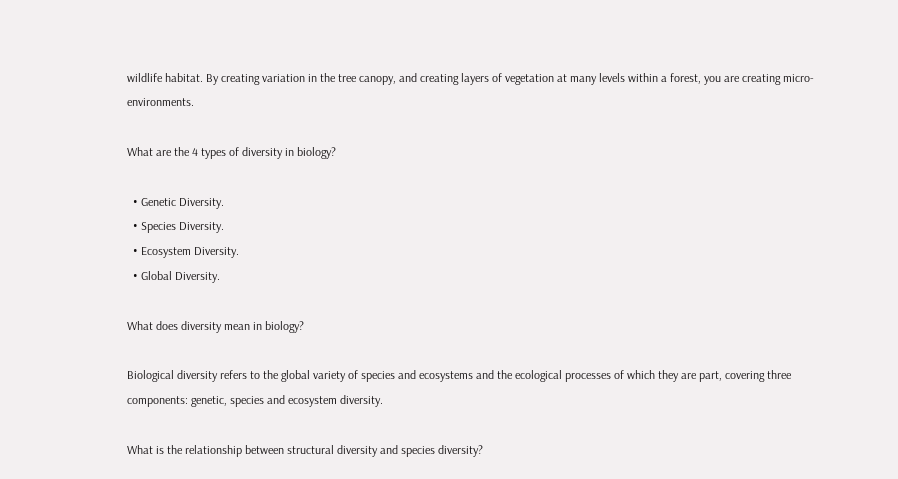wildlife habitat. By creating variation in the tree canopy, and creating layers of vegetation at many levels within a forest, you are creating micro-environments.

What are the 4 types of diversity in biology?

  • Genetic Diversity.
  • Species Diversity.
  • Ecosystem Diversity.
  • Global Diversity.

What does diversity mean in biology?

Biological diversity refers to the global variety of species and ecosystems and the ecological processes of which they are part, covering three components: genetic, species and ecosystem diversity.

What is the relationship between structural diversity and species diversity?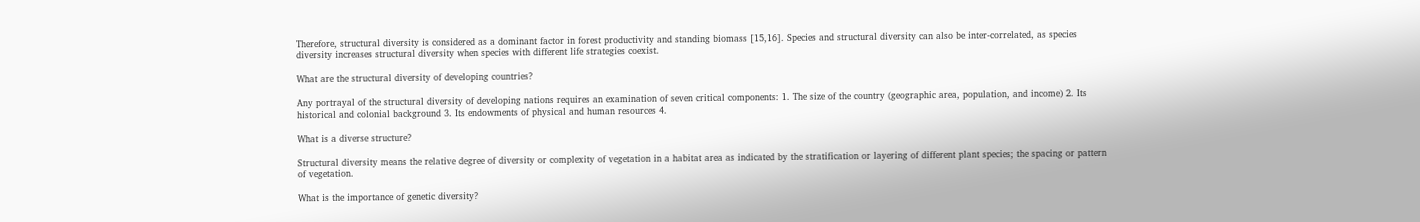Therefore, structural diversity is considered as a dominant factor in forest productivity and standing biomass [15,16]. Species and structural diversity can also be inter-correlated, as species diversity increases structural diversity when species with different life strategies coexist.

What are the structural diversity of developing countries?

Any portrayal of the structural diversity of developing nations requires an examination of seven critical components: 1. The size of the country (geographic area, population, and income) 2. Its historical and colonial background 3. Its endowments of physical and human resources 4.

What is a diverse structure?

Structural diversity means the relative degree of diversity or complexity of vegetation in a habitat area as indicated by the stratification or layering of different plant species; the spacing or pattern of vegetation.

What is the importance of genetic diversity?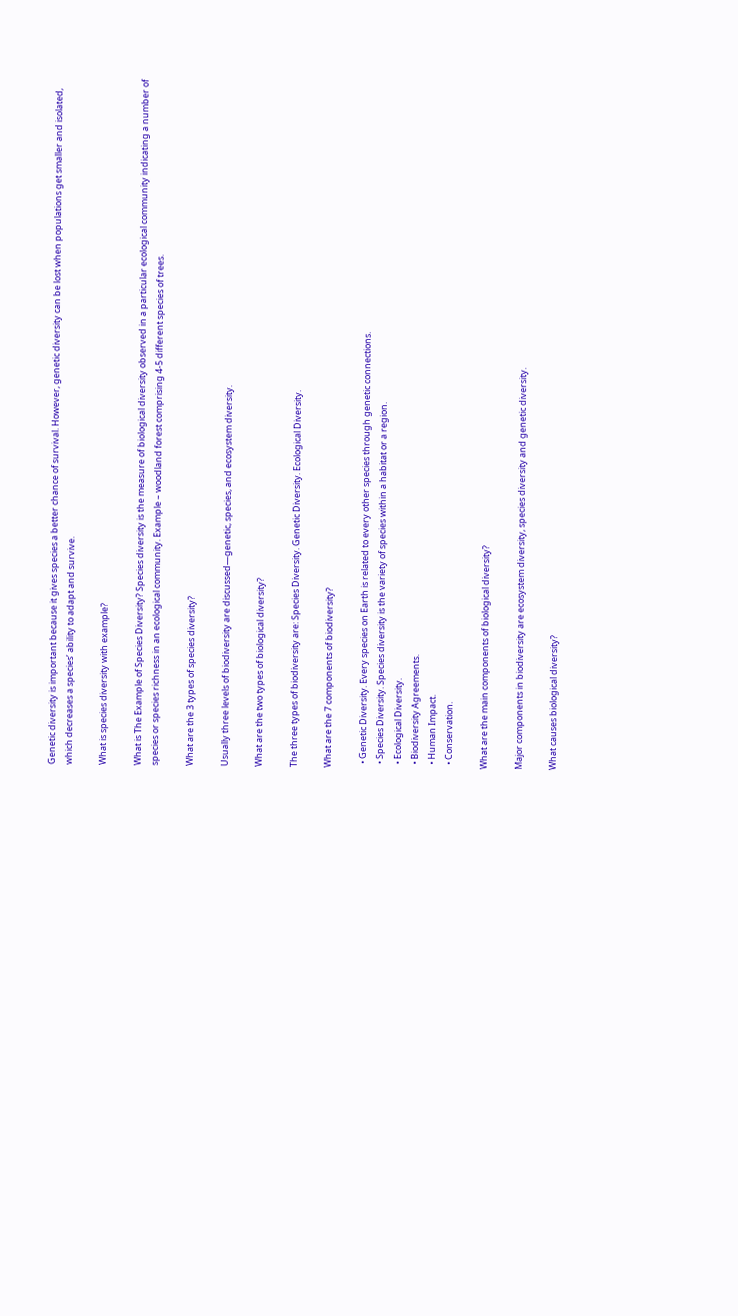Genetic diversity is important because it gives species a better chance of survival. However, genetic diversity can be lost when populations get smaller and isolated, which decreases a species’ ability to adapt and survive.

What is species diversity with example?

What is The Example of Species Diversity? Species diversity is the measure of biological diversity observed in a particular ecological community indicating a number of species or species richness in an ecological community. Example – woodland forest comprising 4-5 different species of trees.

What are the 3 types of species diversity?

Usually three levels of biodiversity are discussed—genetic, species, and ecosystem diversity.

What are the two types of biological diversity?

The three types of biodiversity are: Species Diversity. Genetic Diversity. Ecological Diversity.

What are the 7 components of biodiversity?

  • Genetic Diversity. Every species on Earth is related to every other species through genetic connections.
  • Species Diversity. Species diversity is the variety of species within a habitat or a region.
  • Ecological Diversity.
  • Biodiversity Agreements.
  • Human Impact.
  • Conservation.

What are the main components of biological diversity?

Major components in biodiversity are ecosystem diversity, species diversity and genetic diversity.

What causes biological diversity?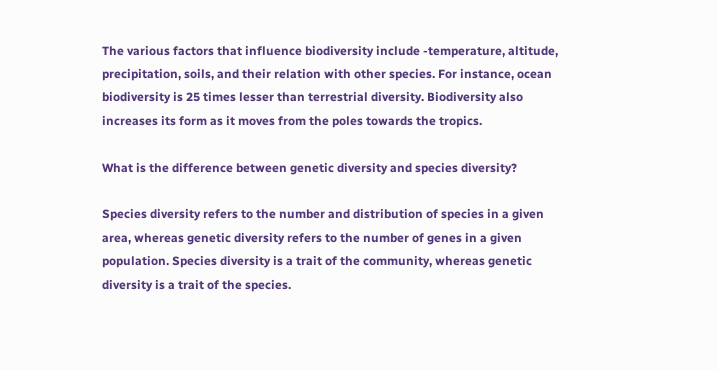The various factors that influence biodiversity include -temperature, altitude, precipitation, soils, and their relation with other species. For instance, ocean biodiversity is 25 times lesser than terrestrial diversity. Biodiversity also increases its form as it moves from the poles towards the tropics.

What is the difference between genetic diversity and species diversity?

Species diversity refers to the number and distribution of species in a given area, whereas genetic diversity refers to the number of genes in a given population. Species diversity is a trait of the community, whereas genetic diversity is a trait of the species.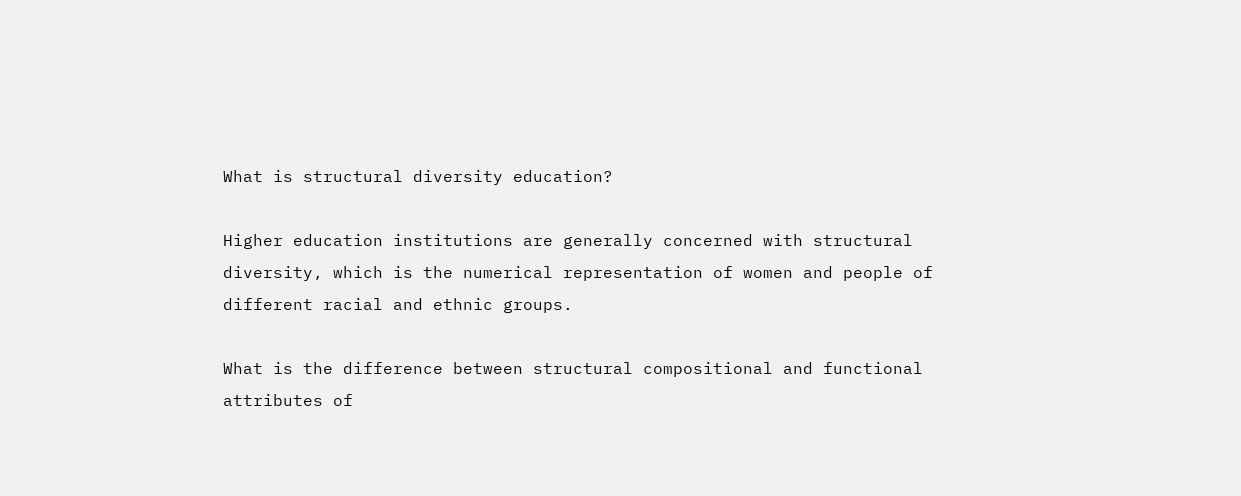What is structural diversity education?

Higher education institutions are generally concerned with structural diversity, which is the numerical representation of women and people of different racial and ethnic groups.

What is the difference between structural compositional and functional attributes of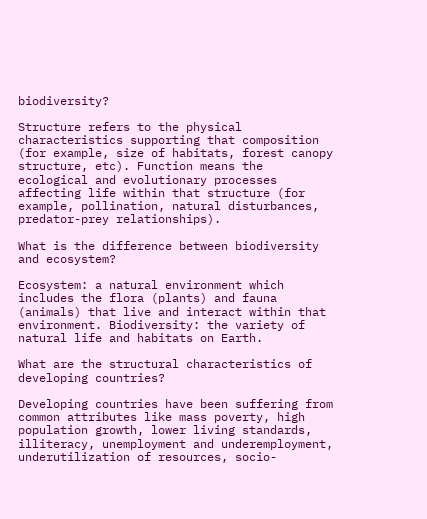biodiversity?

Structure refers to the physical characteristics supporting that composition (for example, size of habitats, forest canopy structure, etc). Function means the ecological and evolutionary processes affecting life within that structure (for example, pollination, natural disturbances, predator-prey relationships).

What is the difference between biodiversity and ecosystem?

Ecosystem: a natural environment which includes the flora (plants) and fauna (animals) that live and interact within that environment. Biodiversity: the variety of natural life and habitats on Earth.

What are the structural characteristics of developing countries?

Developing countries have been suffering from common attributes like mass poverty, high population growth, lower living standards, illiteracy, unemployment and underemployment, underutilization of resources, socio-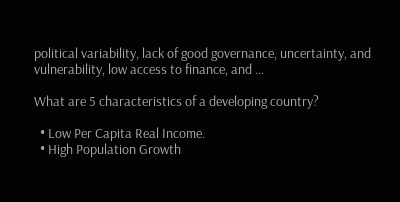political variability, lack of good governance, uncertainty, and vulnerability, low access to finance, and …

What are 5 characteristics of a developing country?

  • Low Per Capita Real Income.
  • High Population Growth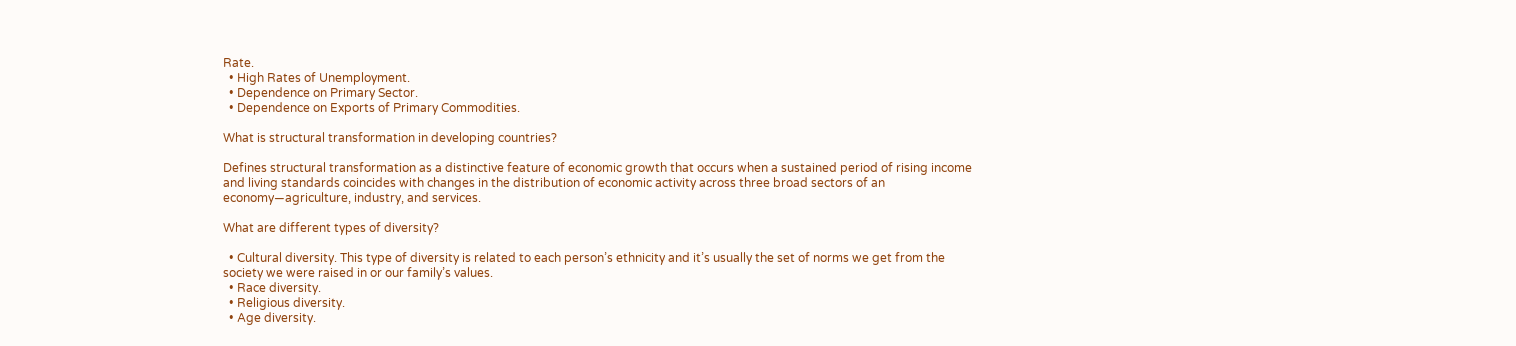Rate.
  • High Rates of Unemployment.
  • Dependence on Primary Sector.
  • Dependence on Exports of Primary Commodities.

What is structural transformation in developing countries?

Defines structural transformation as a distinctive feature of economic growth that occurs when a sustained period of rising income and living standards coincides with changes in the distribution of economic activity across three broad sectors of an economy—agriculture, industry, and services.

What are different types of diversity?

  • Cultural diversity. This type of diversity is related to each person’s ethnicity and it’s usually the set of norms we get from the society we were raised in or our family’s values.
  • Race diversity.
  • Religious diversity.
  • Age diversity.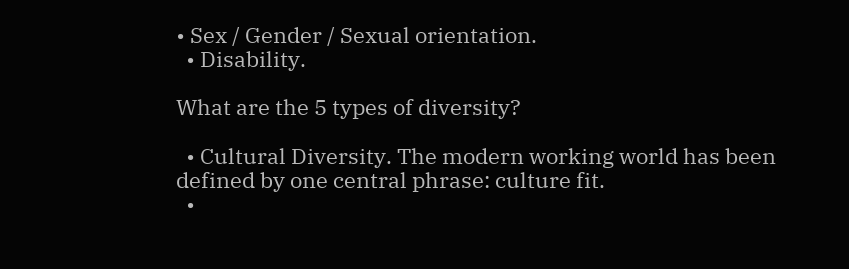• Sex / Gender / Sexual orientation.
  • Disability.

What are the 5 types of diversity?

  • Cultural Diversity. The modern working world has been defined by one central phrase: culture fit.
  •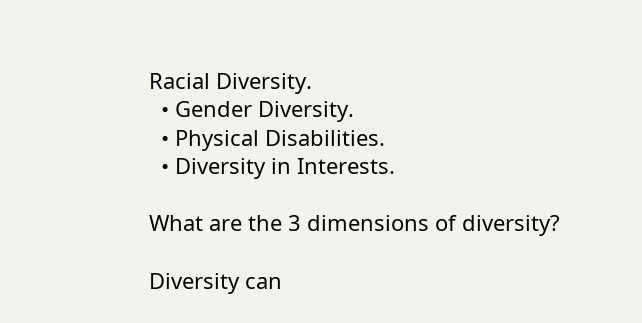Racial Diversity.
  • Gender Diversity.
  • Physical Disabilities.
  • Diversity in Interests.

What are the 3 dimensions of diversity?

Diversity can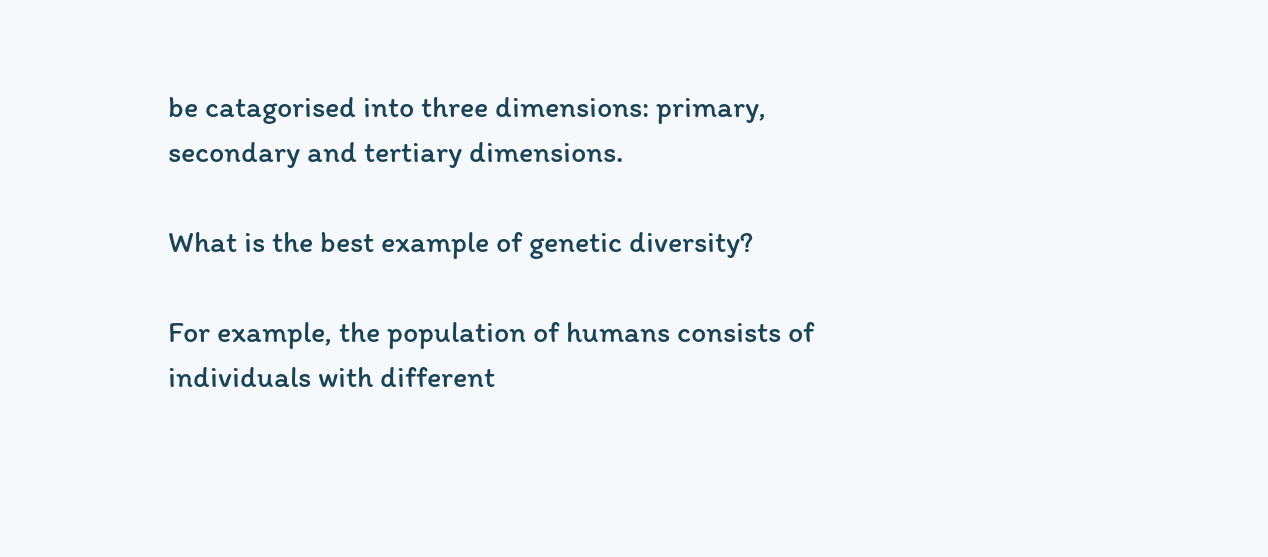be catagorised into three dimensions: primary, secondary and tertiary dimensions.

What is the best example of genetic diversity?

For example, the population of humans consists of individuals with different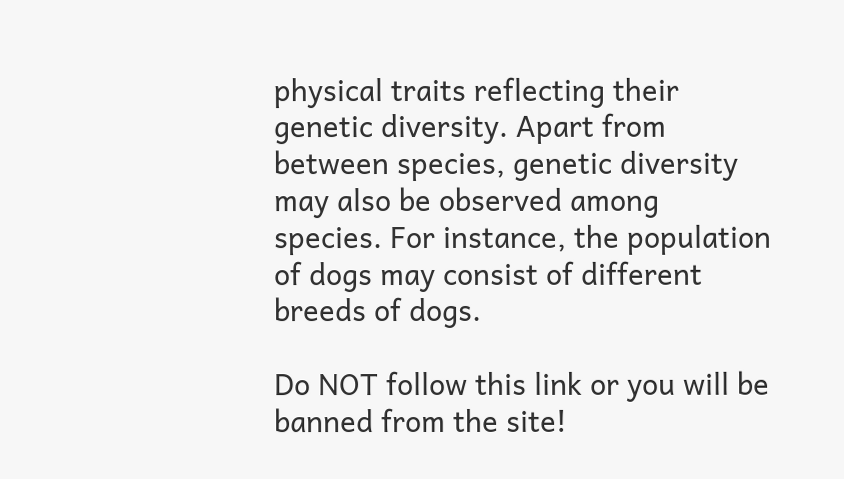physical traits reflecting their genetic diversity. Apart from between species, genetic diversity may also be observed among species. For instance, the population of dogs may consist of different breeds of dogs.

Do NOT follow this link or you will be banned from the site!